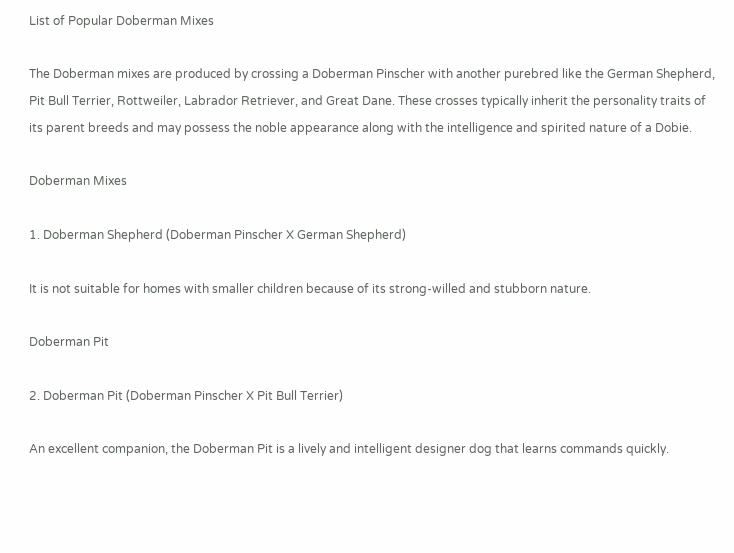List of Popular Doberman Mixes

The Doberman mixes are produced by crossing a Doberman Pinscher with another purebred like the German Shepherd, Pit Bull Terrier, Rottweiler, Labrador Retriever, and Great Dane. These crosses typically inherit the personality traits of its parent breeds and may possess the noble appearance along with the intelligence and spirited nature of a Dobie.

Doberman Mixes

1. Doberman Shepherd (Doberman Pinscher X German Shepherd)

It is not suitable for homes with smaller children because of its strong-willed and stubborn nature.

Doberman Pit

2. Doberman Pit (Doberman Pinscher X Pit Bull Terrier)

An excellent companion, the Doberman Pit is a lively and intelligent designer dog that learns commands quickly.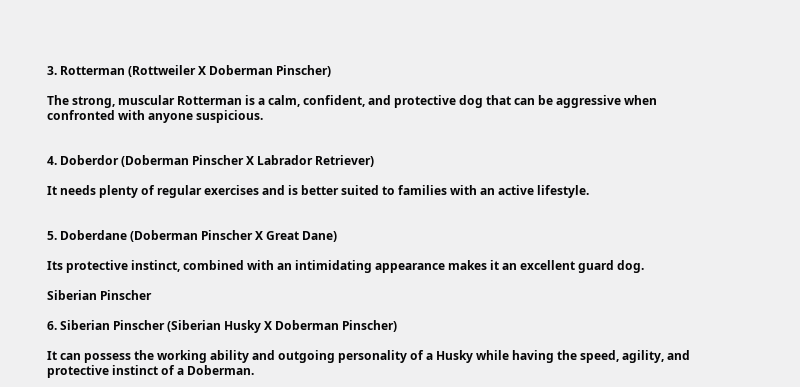3. Rotterman (Rottweiler X Doberman Pinscher)

The strong, muscular Rotterman is a calm, confident, and protective dog that can be aggressive when confronted with anyone suspicious.


4. Doberdor (Doberman Pinscher X Labrador Retriever)

It needs plenty of regular exercises and is better suited to families with an active lifestyle.


5. Doberdane (Doberman Pinscher X Great Dane)

Its protective instinct, combined with an intimidating appearance makes it an excellent guard dog.

Siberian Pinscher

6. Siberian Pinscher (Siberian Husky X Doberman Pinscher)

It can possess the working ability and outgoing personality of a Husky while having the speed, agility, and protective instinct of a Doberman.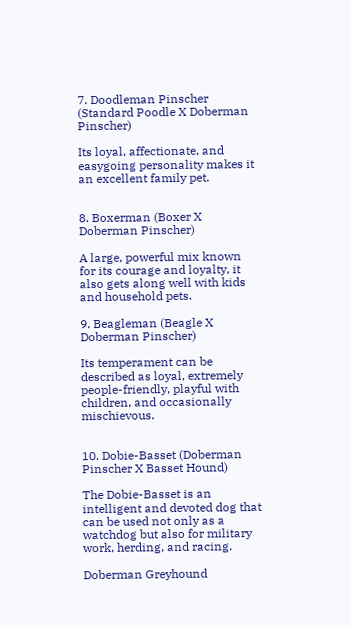7. Doodleman Pinscher (Standard Poodle X Doberman Pinscher)

Its loyal, affectionate, and easygoing personality makes it an excellent family pet.


8. Boxerman (Boxer X Doberman Pinscher)

A large, powerful mix known for its courage and loyalty, it also gets along well with kids and household pets.

9. Beagleman (Beagle X Doberman Pinscher)

Its temperament can be described as loyal, extremely people-friendly, playful with children, and occasionally mischievous.


10. Dobie-Basset (Doberman Pinscher X Basset Hound)

The Dobie-Basset is an intelligent and devoted dog that can be used not only as a watchdog but also for military work, herding, and racing.

Doberman Greyhound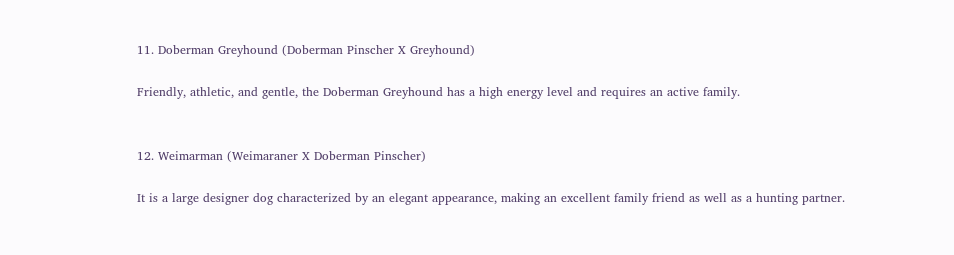11. Doberman Greyhound (Doberman Pinscher X Greyhound)

Friendly, athletic, and gentle, the Doberman Greyhound has a high energy level and requires an active family.


12. Weimarman (Weimaraner X Doberman Pinscher)

It is a large designer dog characterized by an elegant appearance, making an excellent family friend as well as a hunting partner.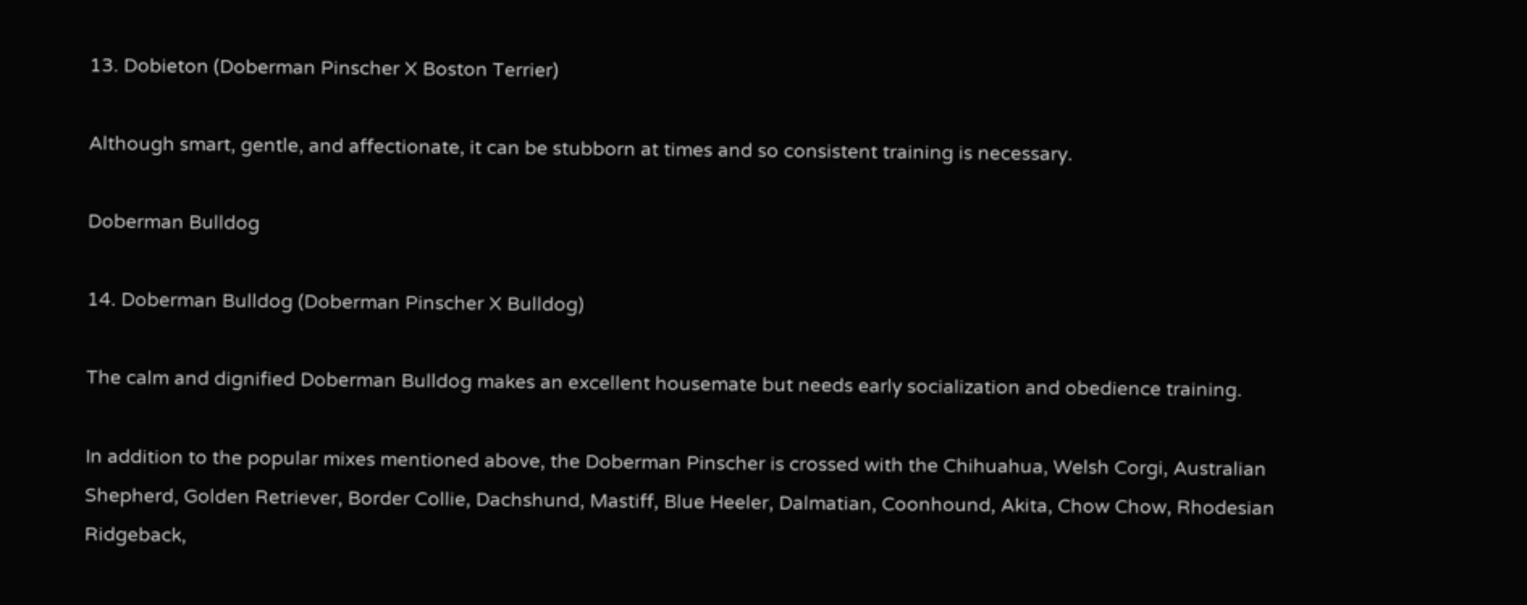13. Dobieton (Doberman Pinscher X Boston Terrier)

Although smart, gentle, and affectionate, it can be stubborn at times and so consistent training is necessary.

Doberman Bulldog

14. Doberman Bulldog (Doberman Pinscher X Bulldog)

The calm and dignified Doberman Bulldog makes an excellent housemate but needs early socialization and obedience training.

In addition to the popular mixes mentioned above, the Doberman Pinscher is crossed with the Chihuahua, Welsh Corgi, Australian Shepherd, Golden Retriever, Border Collie, Dachshund, Mastiff, Blue Heeler, Dalmatian, Coonhound, Akita, Chow Chow, Rhodesian Ridgeback,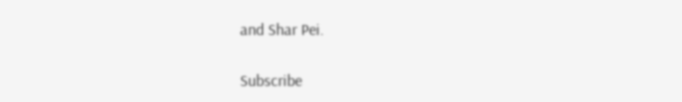and Shar Pei.

Subscribe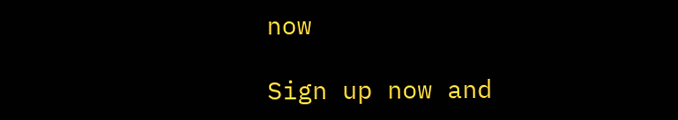now

Sign up now and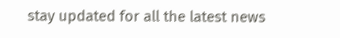stay updated for all the latest news